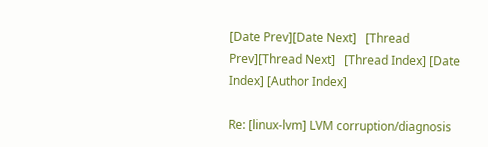[Date Prev][Date Next]   [Thread Prev][Thread Next]   [Thread Index] [Date Index] [Author Index]

Re: [linux-lvm] LVM corruption/diagnosis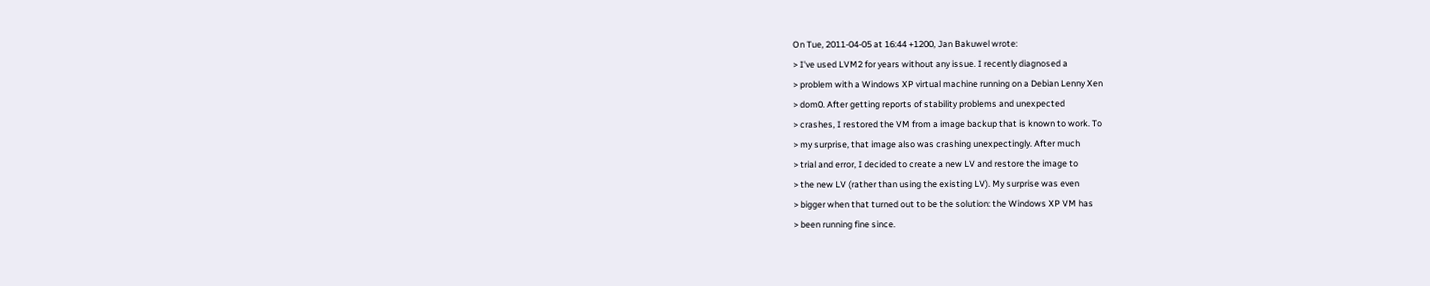On Tue, 2011-04-05 at 16:44 +1200, Jan Bakuwel wrote:
> I've used LVM2 for years without any issue. I recently diagnosed a
> problem with a Windows XP virtual machine running on a Debian Lenny Xen
> dom0. After getting reports of stability problems and unexpected
> crashes, I restored the VM from a image backup that is known to work. To
> my surprise, that image also was crashing unexpectingly. After much
> trial and error, I decided to create a new LV and restore the image to
> the new LV (rather than using the existing LV). My surprise was even
> bigger when that turned out to be the solution: the Windows XP VM has
> been running fine since.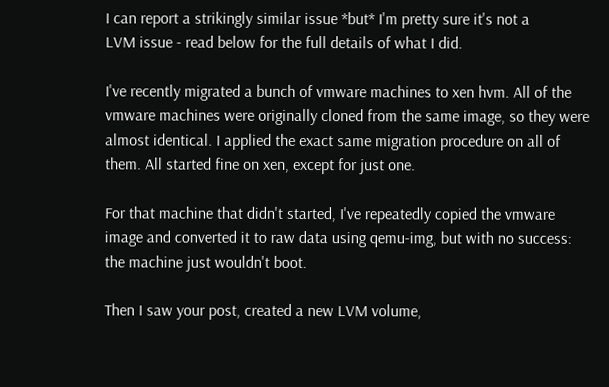I can report a strikingly similar issue *but* I'm pretty sure it's not a
LVM issue - read below for the full details of what I did.

I've recently migrated a bunch of vmware machines to xen hvm. All of the
vmware machines were originally cloned from the same image, so they were
almost identical. I applied the exact same migration procedure on all of
them. All started fine on xen, except for just one.

For that machine that didn't started, I've repeatedly copied the vmware
image and converted it to raw data using qemu-img, but with no success:
the machine just wouldn't boot.

Then I saw your post, created a new LVM volume,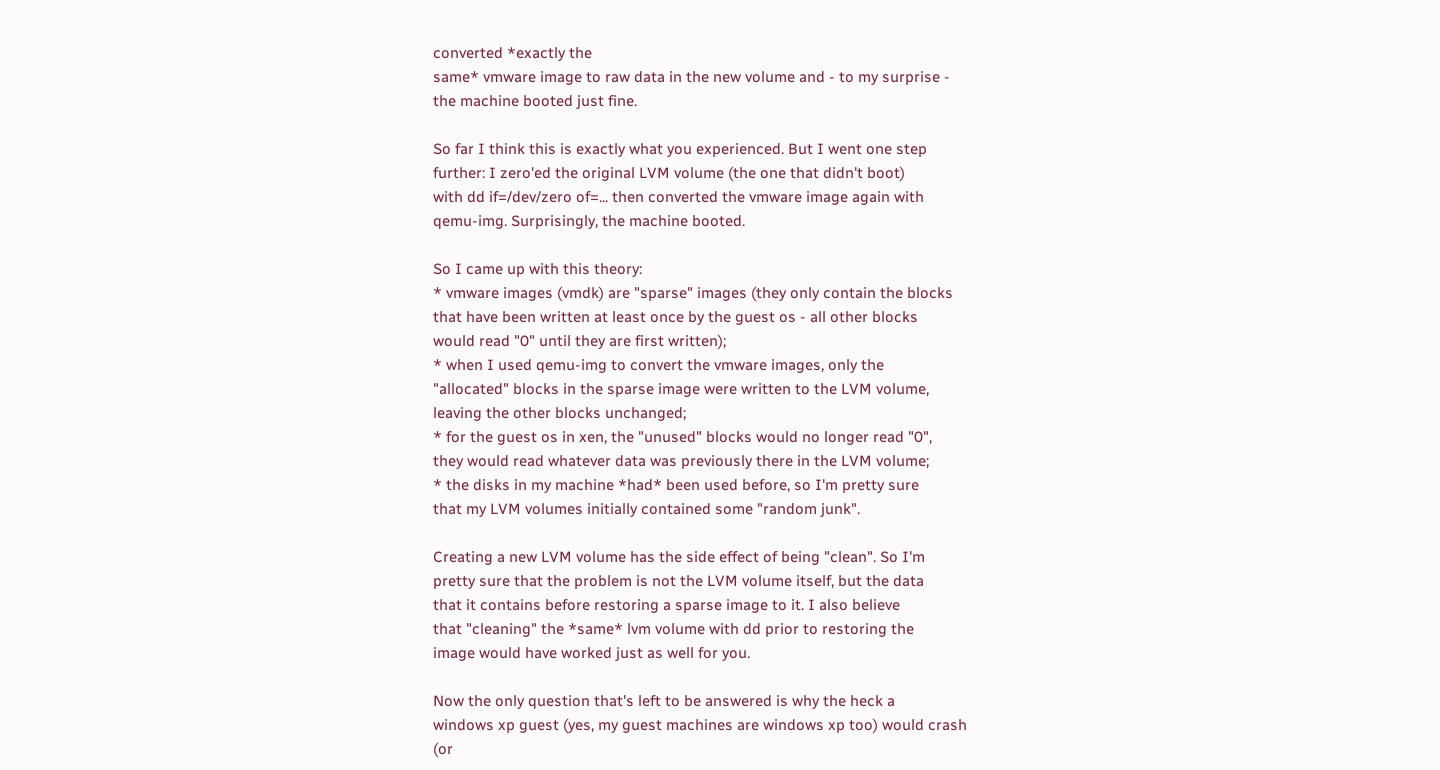converted *exactly the
same* vmware image to raw data in the new volume and - to my surprise -
the machine booted just fine.

So far I think this is exactly what you experienced. But I went one step
further: I zero'ed the original LVM volume (the one that didn't boot)
with dd if=/dev/zero of=... then converted the vmware image again with
qemu-img. Surprisingly, the machine booted.

So I came up with this theory:
* vmware images (vmdk) are "sparse" images (they only contain the blocks
that have been written at least once by the guest os - all other blocks
would read "0" until they are first written);
* when I used qemu-img to convert the vmware images, only the
"allocated" blocks in the sparse image were written to the LVM volume,
leaving the other blocks unchanged;
* for the guest os in xen, the "unused" blocks would no longer read "0",
they would read whatever data was previously there in the LVM volume;
* the disks in my machine *had* been used before, so I'm pretty sure
that my LVM volumes initially contained some "random junk".

Creating a new LVM volume has the side effect of being "clean". So I'm
pretty sure that the problem is not the LVM volume itself, but the data
that it contains before restoring a sparse image to it. I also believe
that "cleaning" the *same* lvm volume with dd prior to restoring the
image would have worked just as well for you.

Now the only question that's left to be answered is why the heck a
windows xp guest (yes, my guest machines are windows xp too) would crash
(or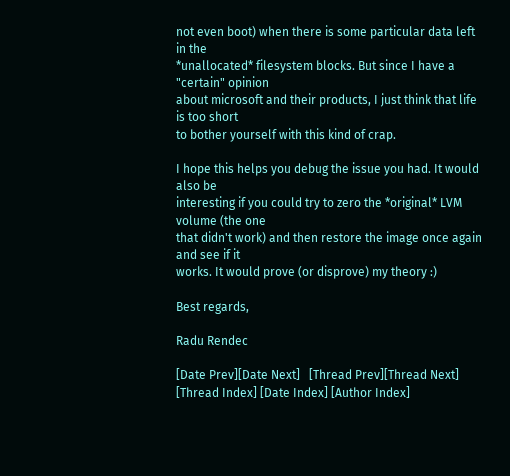not even boot) when there is some particular data left in the
*unallocated* filesystem blocks. But since I have a "certain" opinion
about microsoft and their products, I just think that life is too short
to bother yourself with this kind of crap.

I hope this helps you debug the issue you had. It would also be
interesting if you could try to zero the *original* LVM volume (the one
that didn't work) and then restore the image once again and see if it
works. It would prove (or disprove) my theory :)

Best regards,

Radu Rendec

[Date Prev][Date Next]   [Thread Prev][Thread Next]   [Thread Index] [Date Index] [Author Index]